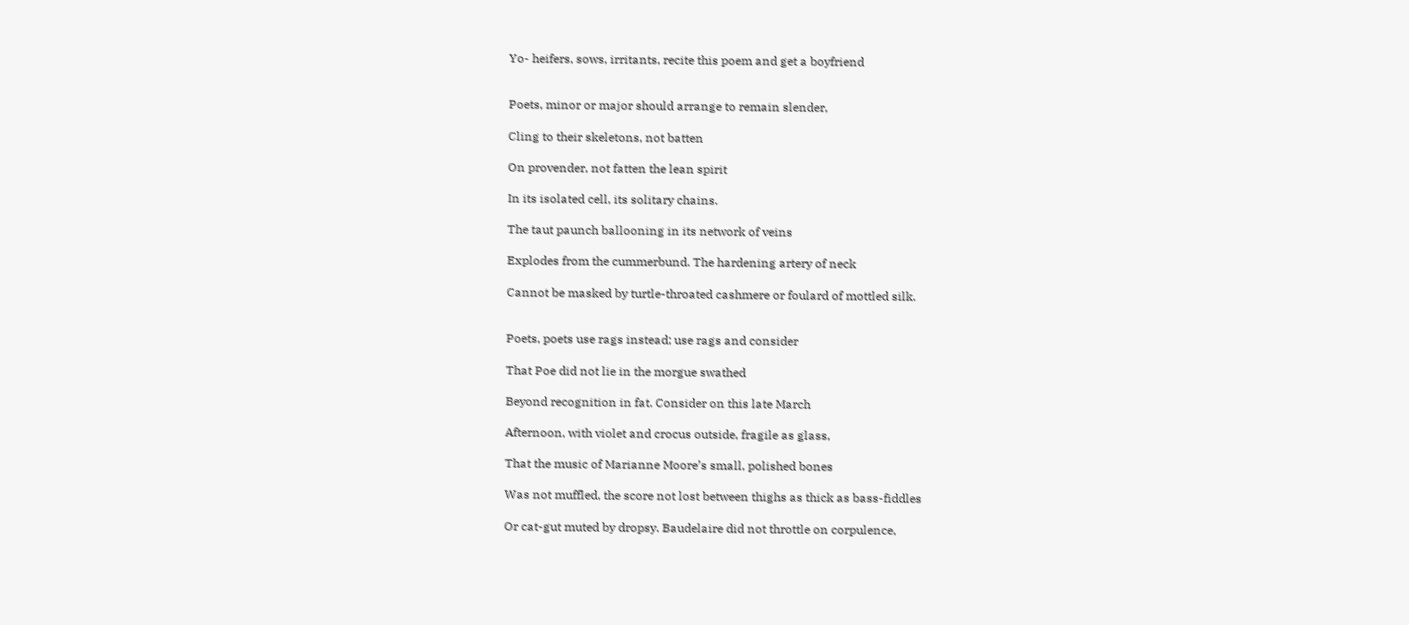Yo- heifers, sows, irritants, recite this poem and get a boyfriend


Poets, minor or major should arrange to remain slender,

Cling to their skeletons, not batten

On provender, not fatten the lean spirit

In its isolated cell, its solitary chains.

The taut paunch ballooning in its network of veins

Explodes from the cummerbund. The hardening artery of neck

Cannot be masked by turtle-throated cashmere or foulard of mottled silk.


Poets, poets use rags instead; use rags and consider

That Poe did not lie in the morgue swathed

Beyond recognition in fat. Consider on this late March

Afternoon, with violet and crocus outside, fragile as glass,

That the music of Marianne Moore’s small, polished bones

Was not muffled, the score not lost between thighs as thick as bass-fiddles

Or cat-gut muted by dropsy. Baudelaire did not throttle on corpulence,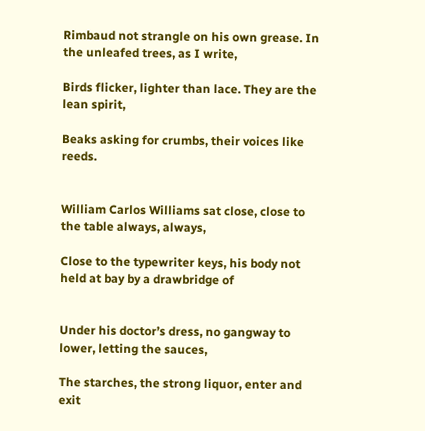Rimbaud not strangle on his own grease. In the unleafed trees, as I write,

Birds flicker, lighter than lace. They are the lean spirit,

Beaks asking for crumbs, their voices like reeds.


William Carlos Williams sat close, close to the table always, always,

Close to the typewriter keys, his body not held at bay by a drawbridge of


Under his doctor’s dress, no gangway to lower, letting the sauces,

The starches, the strong liquor, enter and exit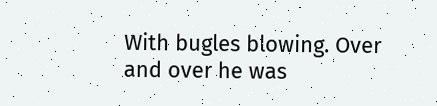With bugles blowing. Over and over he was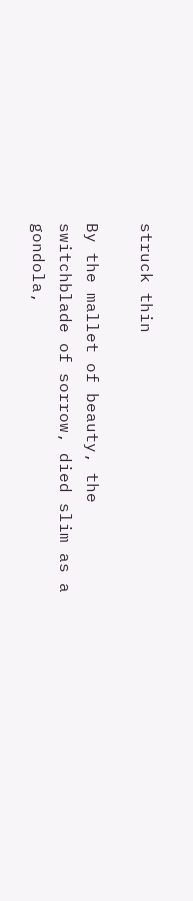struck thin

By the mallet of beauty, the switchblade of sorrow, died slim as a gondola,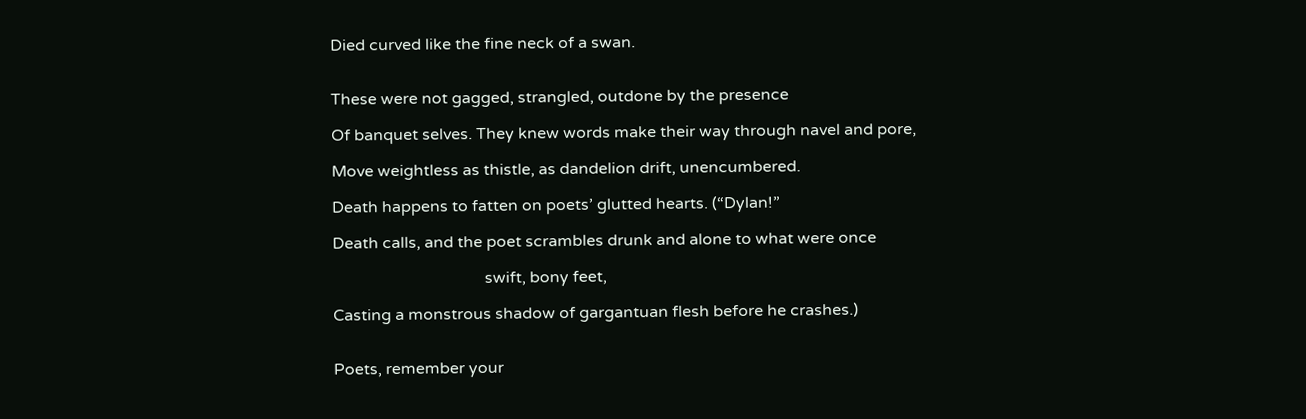Died curved like the fine neck of a swan.


These were not gagged, strangled, outdone by the presence

Of banquet selves. They knew words make their way through navel and pore,

Move weightless as thistle, as dandelion drift, unencumbered.

Death happens to fatten on poets’ glutted hearts. (“Dylan!”

Death calls, and the poet scrambles drunk and alone to what were once

                                      swift, bony feet,

Casting a monstrous shadow of gargantuan flesh before he crashes.)


Poets, remember your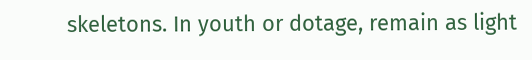skeletons. In youth or dotage, remain as light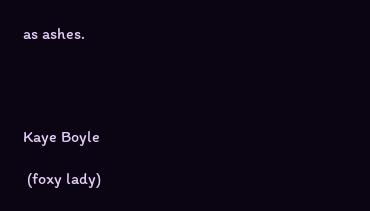as ashes.




Kaye Boyle

 (foxy lady)